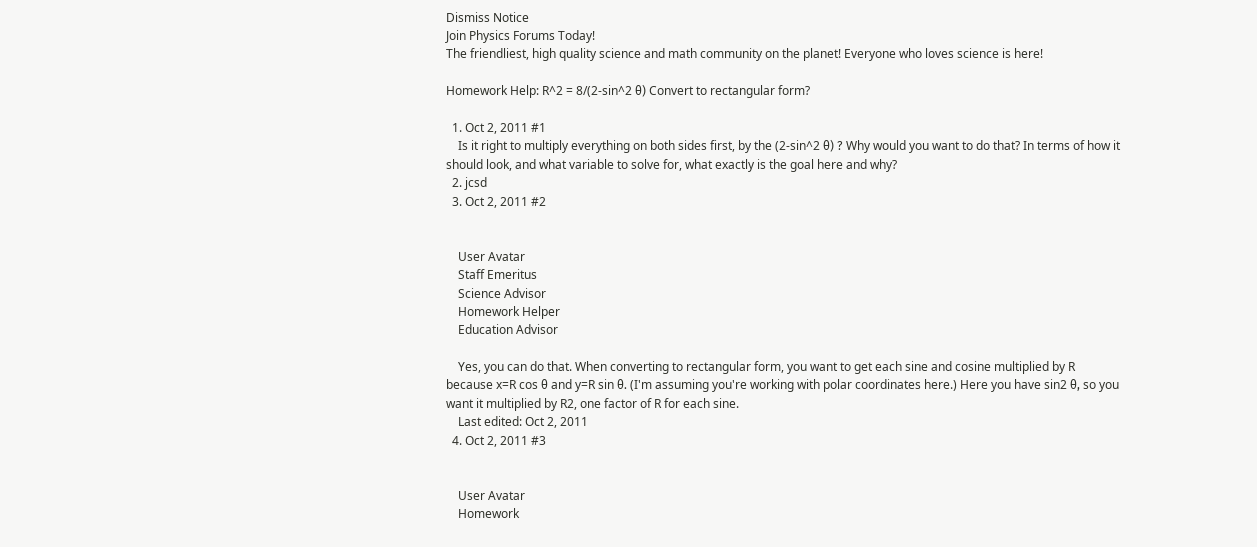Dismiss Notice
Join Physics Forums Today!
The friendliest, high quality science and math community on the planet! Everyone who loves science is here!

Homework Help: R^2 = 8/(2-sin^2 θ) Convert to rectangular form?

  1. Oct 2, 2011 #1
    Is it right to multiply everything on both sides first, by the (2-sin^2 θ) ? Why would you want to do that? In terms of how it should look, and what variable to solve for, what exactly is the goal here and why?
  2. jcsd
  3. Oct 2, 2011 #2


    User Avatar
    Staff Emeritus
    Science Advisor
    Homework Helper
    Education Advisor

    Yes, you can do that. When converting to rectangular form, you want to get each sine and cosine multiplied by R because x=R cos θ and y=R sin θ. (I'm assuming you're working with polar coordinates here.) Here you have sin2 θ, so you want it multiplied by R2, one factor of R for each sine.
    Last edited: Oct 2, 2011
  4. Oct 2, 2011 #3


    User Avatar
    Homework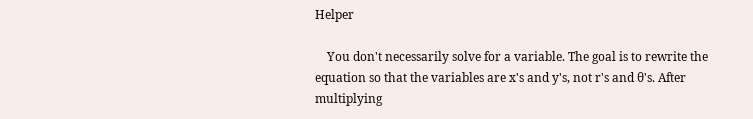Helper

    You don't necessarily solve for a variable. The goal is to rewrite the equation so that the variables are x's and y's, not r's and θ's. After multiplying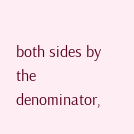both sides by the denominator,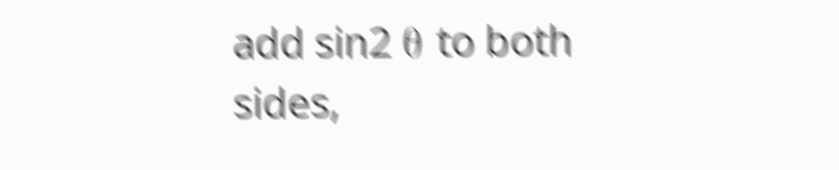add sin2 θ to both sides,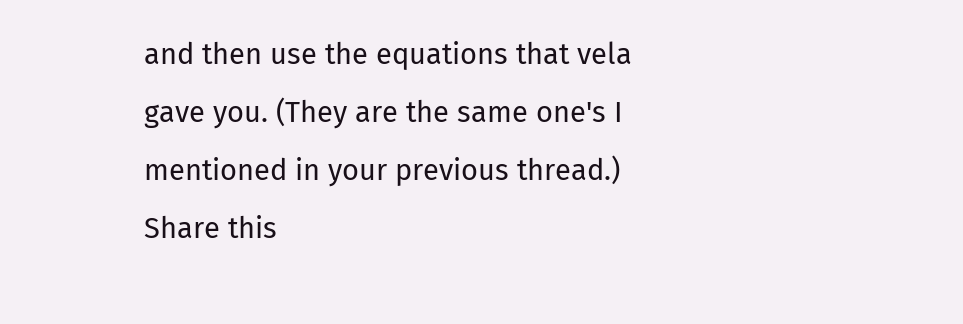and then use the equations that vela gave you. (They are the same one's I mentioned in your previous thread.)
Share this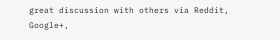great discussion with others via Reddit, Google+,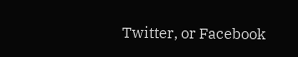Twitter, or Facebook